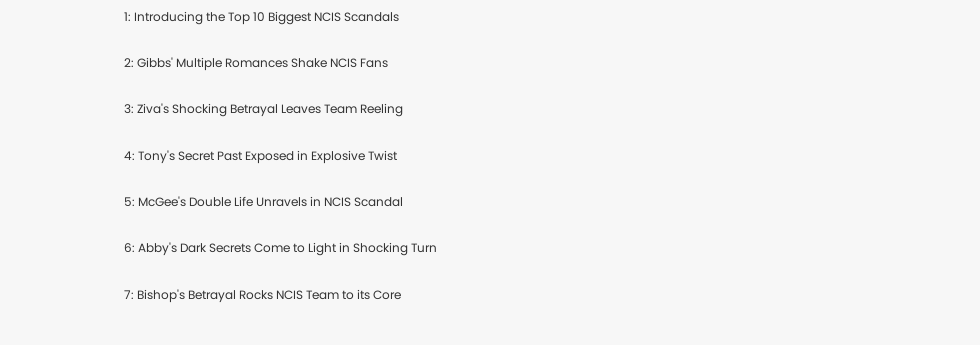1: Introducing the Top 10 Biggest NCIS Scandals

2: Gibbs' Multiple Romances Shake NCIS Fans

3: Ziva's Shocking Betrayal Leaves Team Reeling

4: Tony's Secret Past Exposed in Explosive Twist

5: McGee's Double Life Unravels in NCIS Scandal

6: Abby's Dark Secrets Come to Light in Shocking Turn

7: Bishop's Betrayal Rocks NCIS Team to its Core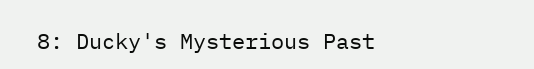8: Ducky's Mysterious Past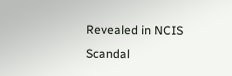Revealed in NCIS Scandal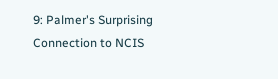9: Palmer's Surprising Connection to NCIS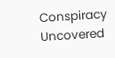Conspiracy Uncovered